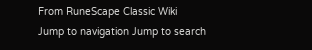From RuneScape Classic Wiki
Jump to navigation Jump to search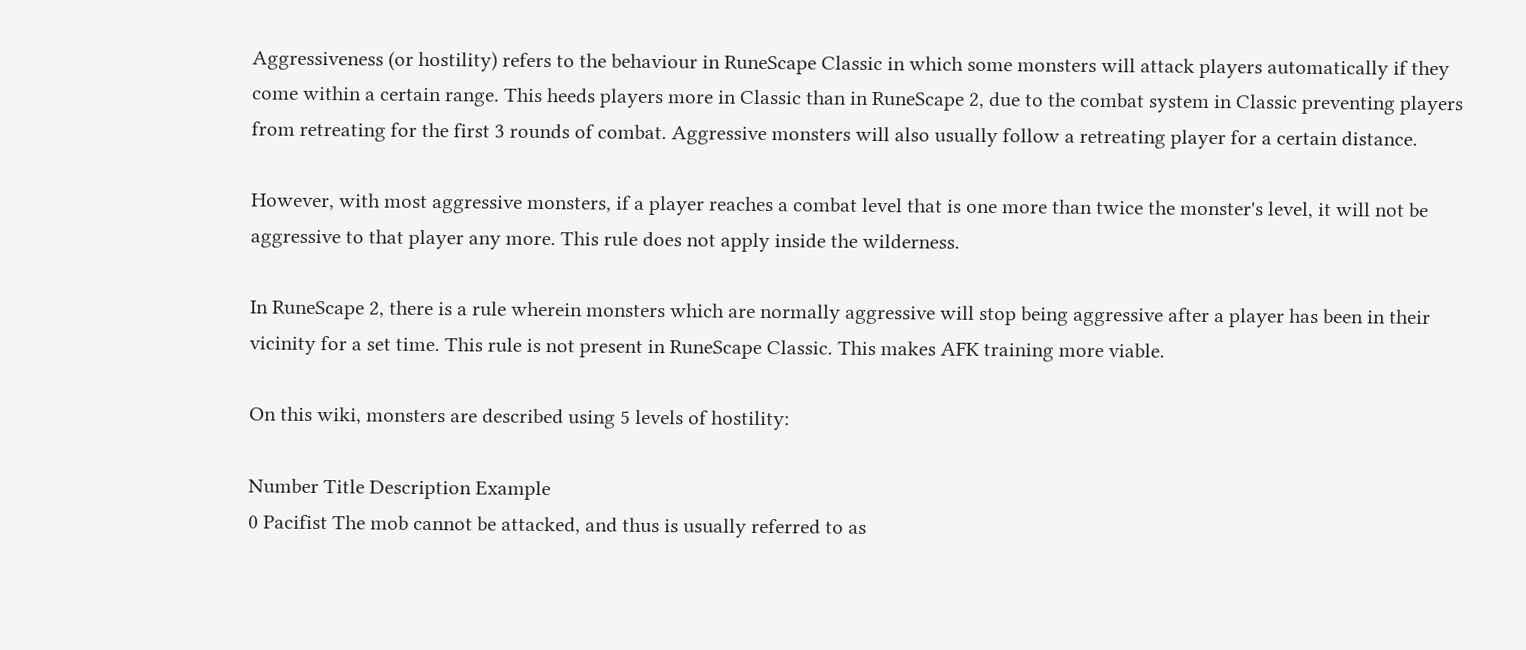Aggressiveness (or hostility) refers to the behaviour in RuneScape Classic in which some monsters will attack players automatically if they come within a certain range. This heeds players more in Classic than in RuneScape 2, due to the combat system in Classic preventing players from retreating for the first 3 rounds of combat. Aggressive monsters will also usually follow a retreating player for a certain distance.

However, with most aggressive monsters, if a player reaches a combat level that is one more than twice the monster's level, it will not be aggressive to that player any more. This rule does not apply inside the wilderness.

In RuneScape 2, there is a rule wherein monsters which are normally aggressive will stop being aggressive after a player has been in their vicinity for a set time. This rule is not present in RuneScape Classic. This makes AFK training more viable.

On this wiki, monsters are described using 5 levels of hostility:

Number Title Description Example
0 Pacifist The mob cannot be attacked, and thus is usually referred to as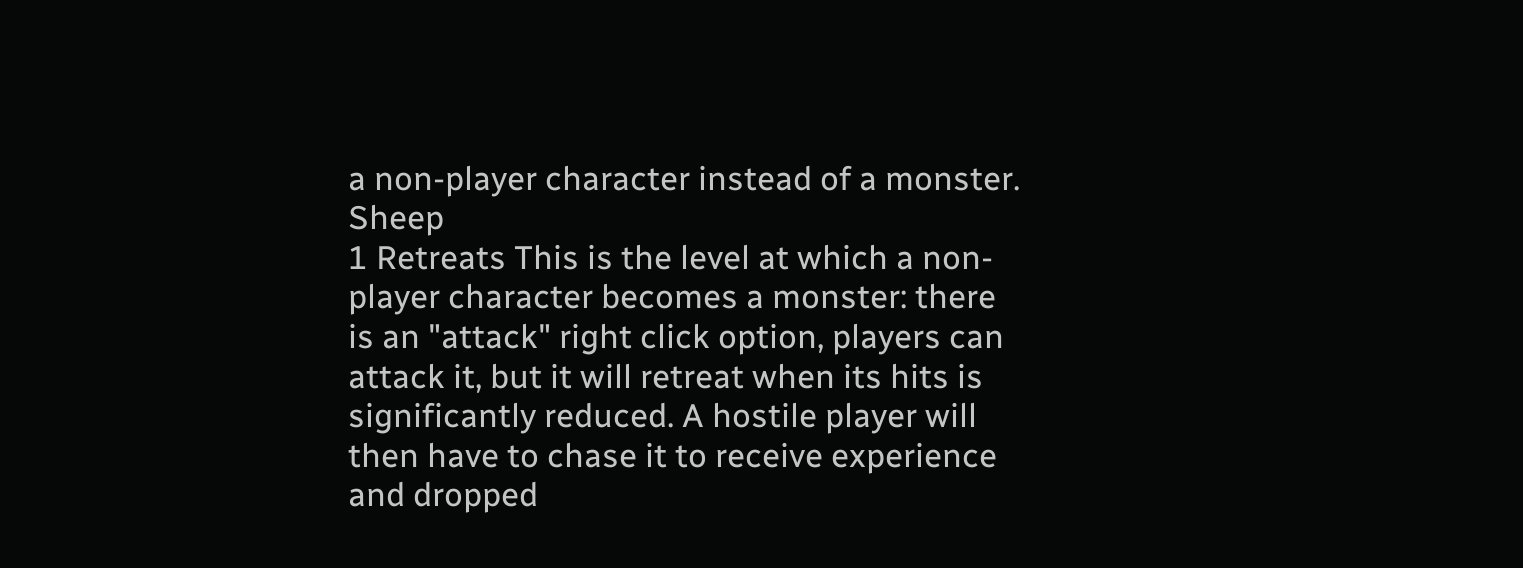a non-player character instead of a monster. Sheep
1 Retreats This is the level at which a non-player character becomes a monster: there is an "attack" right click option, players can attack it, but it will retreat when its hits is significantly reduced. A hostile player will then have to chase it to receive experience and dropped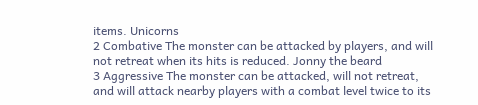items. Unicorns
2 Combative The monster can be attacked by players, and will not retreat when its hits is reduced. Jonny the beard
3 Aggressive The monster can be attacked, will not retreat, and will attack nearby players with a combat level twice to its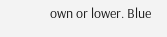own or lower. Blue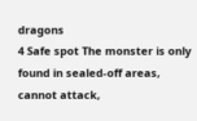dragons
4 Safe spot The monster is only found in sealed-off areas, cannot attack,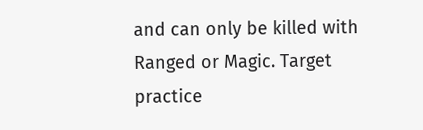and can only be killed with Ranged or Magic. Target practice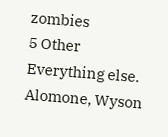zombies
5 Other Everything else. Alomone, Wyson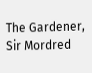The Gardener, Sir Mordred